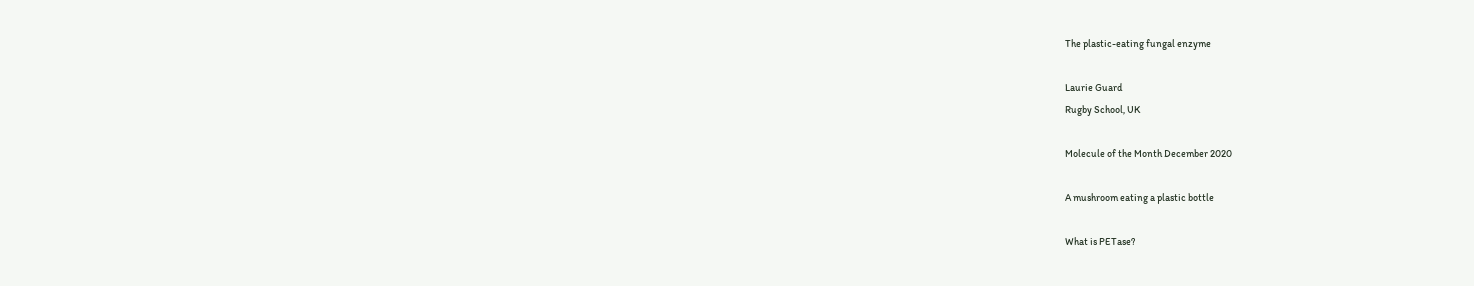The plastic-eating fungal enzyme

Laurie Guard
Rugby School, UK

Molecule of the Month December 2020

A mushroom eating a plastic bottle

What is PETase?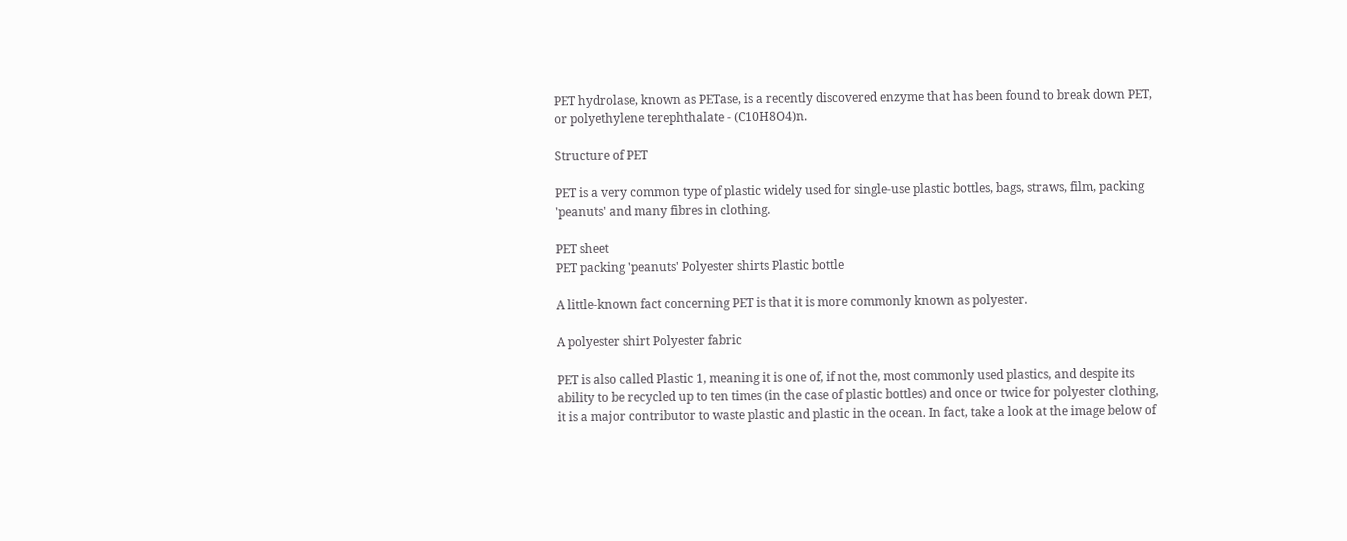PET hydrolase, known as PETase, is a recently discovered enzyme that has been found to break down PET, or polyethylene terephthalate - (C10H8O4)n.

Structure of PET

PET is a very common type of plastic widely used for single-use plastic bottles, bags, straws, film, packing 'peanuts' and many fibres in clothing.

PET sheet
PET packing 'peanuts' Polyester shirts Plastic bottle

A little-known fact concerning PET is that it is more commonly known as polyester.

A polyester shirt Polyester fabric

PET is also called Plastic 1, meaning it is one of, if not the, most commonly used plastics, and despite its ability to be recycled up to ten times (in the case of plastic bottles) and once or twice for polyester clothing, it is a major contributor to waste plastic and plastic in the ocean. In fact, take a look at the image below of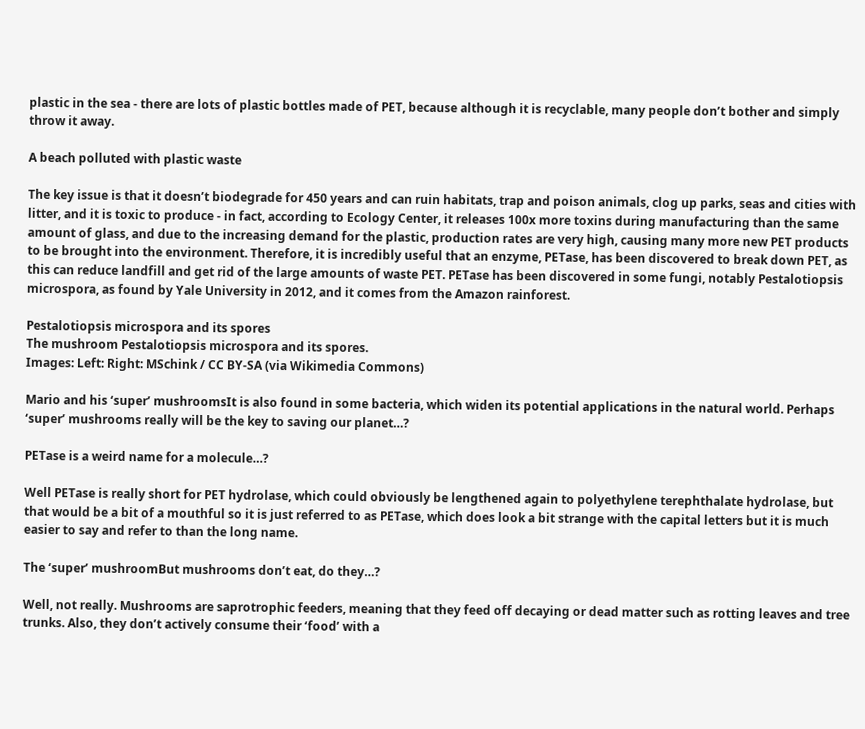plastic in the sea - there are lots of plastic bottles made of PET, because although it is recyclable, many people don’t bother and simply throw it away.

A beach polluted with plastic waste

The key issue is that it doesn’t biodegrade for 450 years and can ruin habitats, trap and poison animals, clog up parks, seas and cities with litter, and it is toxic to produce - in fact, according to Ecology Center, it releases 100x more toxins during manufacturing than the same amount of glass, and due to the increasing demand for the plastic, production rates are very high, causing many more new PET products to be brought into the environment. Therefore, it is incredibly useful that an enzyme, PETase, has been discovered to break down PET, as this can reduce landfill and get rid of the large amounts of waste PET. PETase has been discovered in some fungi, notably Pestalotiopsis microspora, as found by Yale University in 2012, and it comes from the Amazon rainforest.

Pestalotiopsis microspora and its spores
The mushroom Pestalotiopsis microspora and its spores.
Images: Left: Right: MSchink / CC BY-SA (via Wikimedia Commons)

Mario and his ‘super’ mushroomsIt is also found in some bacteria, which widen its potential applications in the natural world. Perhaps ‘super’ mushrooms really will be the key to saving our planet…?

PETase is a weird name for a molecule…?

Well PETase is really short for PET hydrolase, which could obviously be lengthened again to polyethylene terephthalate hydrolase, but that would be a bit of a mouthful so it is just referred to as PETase, which does look a bit strange with the capital letters but it is much easier to say and refer to than the long name.

The ‘super’ mushroomBut mushrooms don’t eat, do they…?

Well, not really. Mushrooms are saprotrophic feeders, meaning that they feed off decaying or dead matter such as rotting leaves and tree trunks. Also, they don’t actively consume their ‘food’ with a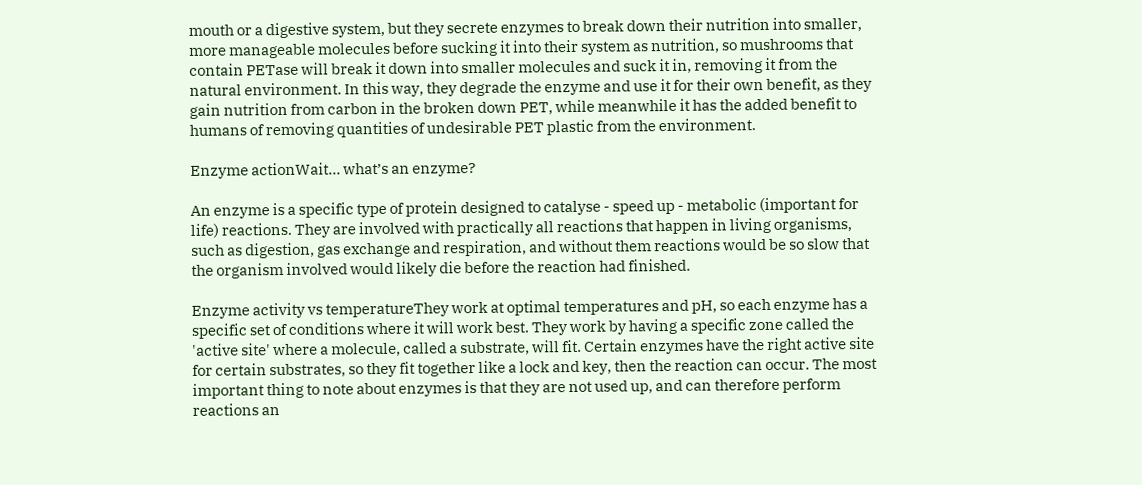mouth or a digestive system, but they secrete enzymes to break down their nutrition into smaller, more manageable molecules before sucking it into their system as nutrition, so mushrooms that contain PETase will break it down into smaller molecules and suck it in, removing it from the natural environment. In this way, they degrade the enzyme and use it for their own benefit, as they gain nutrition from carbon in the broken down PET, while meanwhile it has the added benefit to humans of removing quantities of undesirable PET plastic from the environment.

Enzyme actionWait… what’s an enzyme?

An enzyme is a specific type of protein designed to catalyse - speed up - metabolic (important for life) reactions. They are involved with practically all reactions that happen in living organisms, such as digestion, gas exchange and respiration, and without them reactions would be so slow that the organism involved would likely die before the reaction had finished.

Enzyme activity vs temperatureThey work at optimal temperatures and pH, so each enzyme has a specific set of conditions where it will work best. They work by having a specific zone called the 'active site' where a molecule, called a substrate, will fit. Certain enzymes have the right active site for certain substrates, so they fit together like a lock and key, then the reaction can occur. The most important thing to note about enzymes is that they are not used up, and can therefore perform reactions an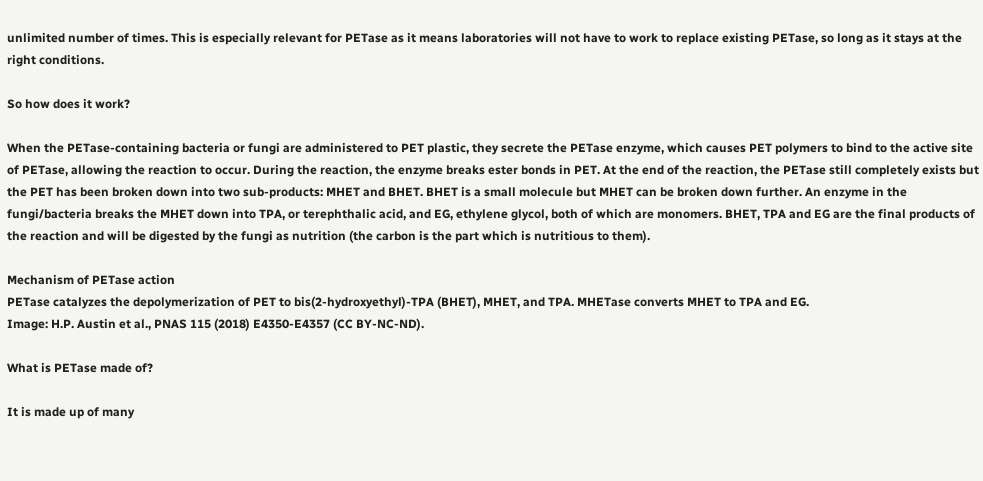unlimited number of times. This is especially relevant for PETase as it means laboratories will not have to work to replace existing PETase, so long as it stays at the right conditions.

So how does it work?

When the PETase-containing bacteria or fungi are administered to PET plastic, they secrete the PETase enzyme, which causes PET polymers to bind to the active site of PETase, allowing the reaction to occur. During the reaction, the enzyme breaks ester bonds in PET. At the end of the reaction, the PETase still completely exists but the PET has been broken down into two sub-products: MHET and BHET. BHET is a small molecule but MHET can be broken down further. An enzyme in the fungi/bacteria breaks the MHET down into TPA, or terephthalic acid, and EG, ethylene glycol, both of which are monomers. BHET, TPA and EG are the final products of the reaction and will be digested by the fungi as nutrition (the carbon is the part which is nutritious to them).

Mechanism of PETase action
PETase catalyzes the depolymerization of PET to bis(2-hydroxyethyl)-TPA (BHET), MHET, and TPA. MHETase converts MHET to TPA and EG.
Image: H.P. Austin et al., PNAS 115 (2018) E4350-E4357 (CC BY-NC-ND).

What is PETase made of?

It is made up of many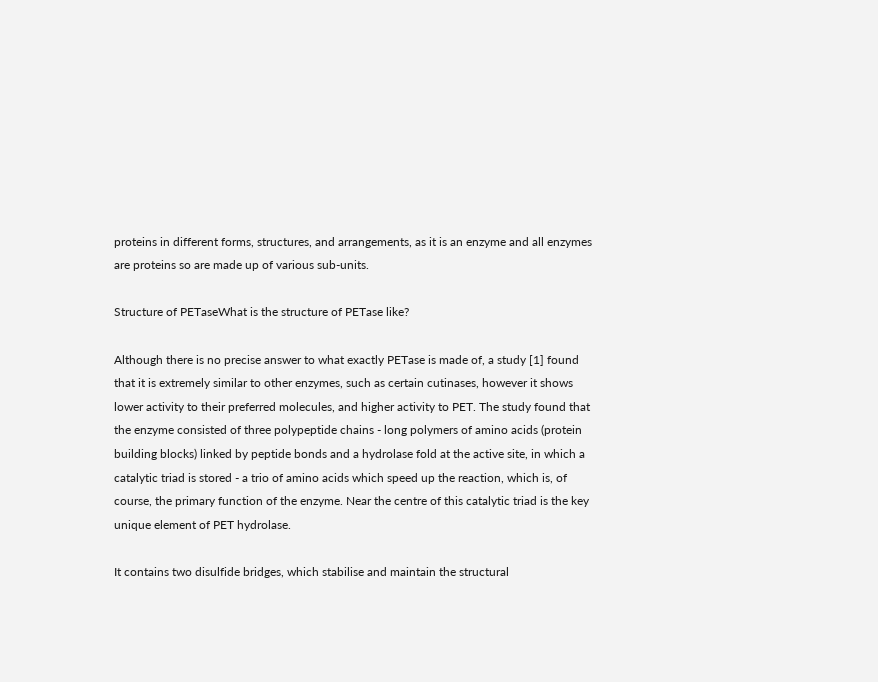proteins in different forms, structures, and arrangements, as it is an enzyme and all enzymes are proteins so are made up of various sub-units.

Structure of PETaseWhat is the structure of PETase like?

Although there is no precise answer to what exactly PETase is made of, a study [1] found that it is extremely similar to other enzymes, such as certain cutinases, however it shows lower activity to their preferred molecules, and higher activity to PET. The study found that the enzyme consisted of three polypeptide chains - long polymers of amino acids (protein building blocks) linked by peptide bonds and a hydrolase fold at the active site, in which a catalytic triad is stored - a trio of amino acids which speed up the reaction, which is, of course, the primary function of the enzyme. Near the centre of this catalytic triad is the key unique element of PET hydrolase.

It contains two disulfide bridges, which stabilise and maintain the structural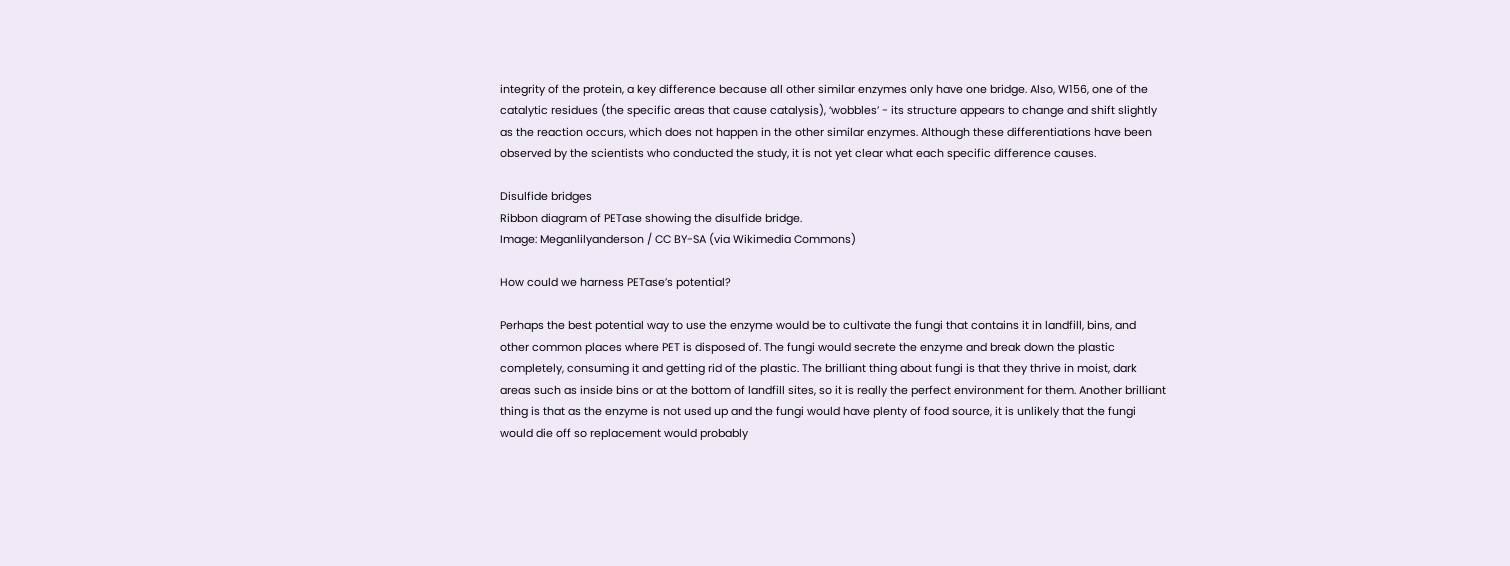integrity of the protein, a key difference because all other similar enzymes only have one bridge. Also, W156, one of the catalytic residues (the specific areas that cause catalysis), ‘wobbles’ - its structure appears to change and shift slightly as the reaction occurs, which does not happen in the other similar enzymes. Although these differentiations have been observed by the scientists who conducted the study, it is not yet clear what each specific difference causes.

Disulfide bridges
Ribbon diagram of PETase showing the disulfide bridge.
Image: Meganlilyanderson / CC BY-SA (via Wikimedia Commons)

How could we harness PETase’s potential?

Perhaps the best potential way to use the enzyme would be to cultivate the fungi that contains it in landfill, bins, and other common places where PET is disposed of. The fungi would secrete the enzyme and break down the plastic completely, consuming it and getting rid of the plastic. The brilliant thing about fungi is that they thrive in moist, dark areas such as inside bins or at the bottom of landfill sites, so it is really the perfect environment for them. Another brilliant thing is that as the enzyme is not used up and the fungi would have plenty of food source, it is unlikely that the fungi would die off so replacement would probably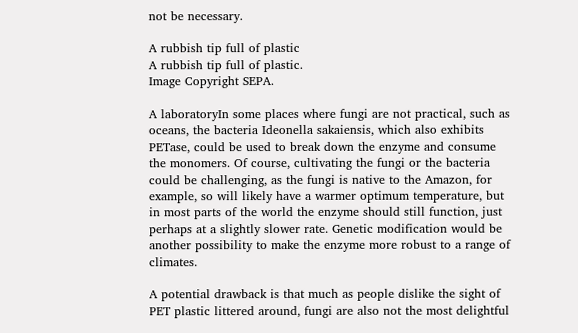not be necessary.

A rubbish tip full of plastic
A rubbish tip full of plastic.
Image Copyright SEPA.

A laboratoryIn some places where fungi are not practical, such as oceans, the bacteria Ideonella sakaiensis, which also exhibits PETase, could be used to break down the enzyme and consume the monomers. Of course, cultivating the fungi or the bacteria could be challenging, as the fungi is native to the Amazon, for example, so will likely have a warmer optimum temperature, but in most parts of the world the enzyme should still function, just perhaps at a slightly slower rate. Genetic modification would be another possibility to make the enzyme more robust to a range of climates.

A potential drawback is that much as people dislike the sight of PET plastic littered around, fungi are also not the most delightful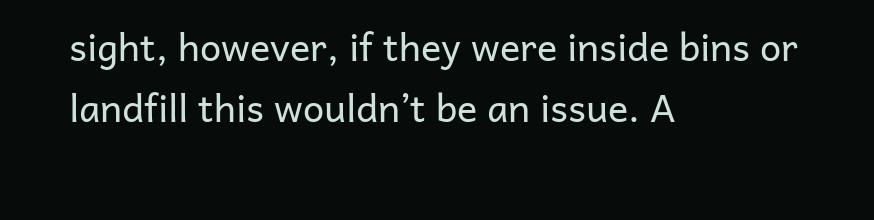sight, however, if they were inside bins or landfill this wouldn’t be an issue. A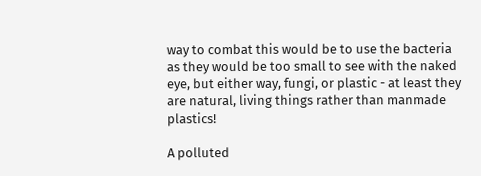way to combat this would be to use the bacteria as they would be too small to see with the naked eye, but either way, fungi, or plastic - at least they are natural, living things rather than manmade plastics!

A polluted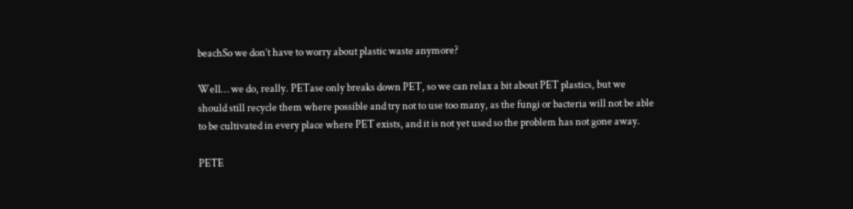beachSo we don’t have to worry about plastic waste anymore?

Well… we do, really. PETase only breaks down PET, so we can relax a bit about PET plastics, but we should still recycle them where possible and try not to use too many, as the fungi or bacteria will not be able to be cultivated in every place where PET exists, and it is not yet used so the problem has not gone away.

PETE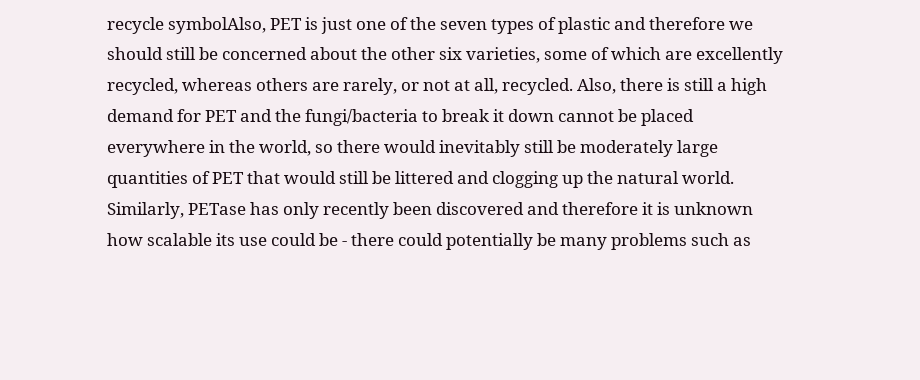recycle symbolAlso, PET is just one of the seven types of plastic and therefore we should still be concerned about the other six varieties, some of which are excellently recycled, whereas others are rarely, or not at all, recycled. Also, there is still a high demand for PET and the fungi/bacteria to break it down cannot be placed everywhere in the world, so there would inevitably still be moderately large quantities of PET that would still be littered and clogging up the natural world. Similarly, PETase has only recently been discovered and therefore it is unknown how scalable its use could be - there could potentially be many problems such as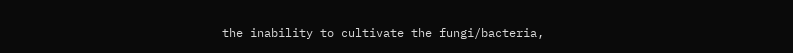the inability to cultivate the fungi/bacteria,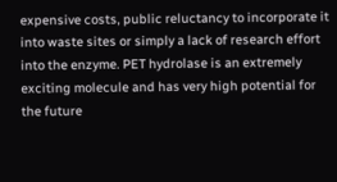expensive costs, public reluctancy to incorporate it into waste sites or simply a lack of research effort into the enzyme. PET hydrolase is an extremely exciting molecule and has very high potential for the future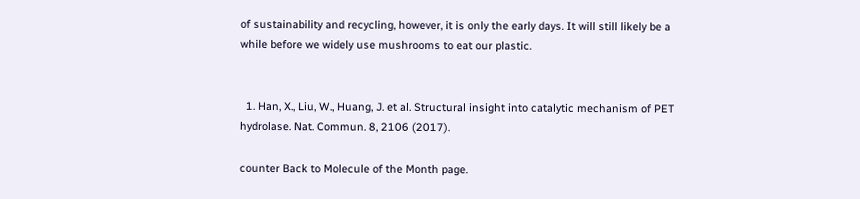of sustainability and recycling, however, it is only the early days. It will still likely be a while before we widely use mushrooms to eat our plastic.


  1. Han, X., Liu, W., Huang, J. et al. Structural insight into catalytic mechanism of PET hydrolase. Nat. Commun. 8, 2106 (2017).

counter Back to Molecule of the Month page.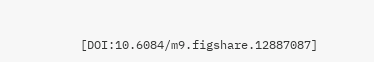[DOI:10.6084/m9.figshare.12887087]